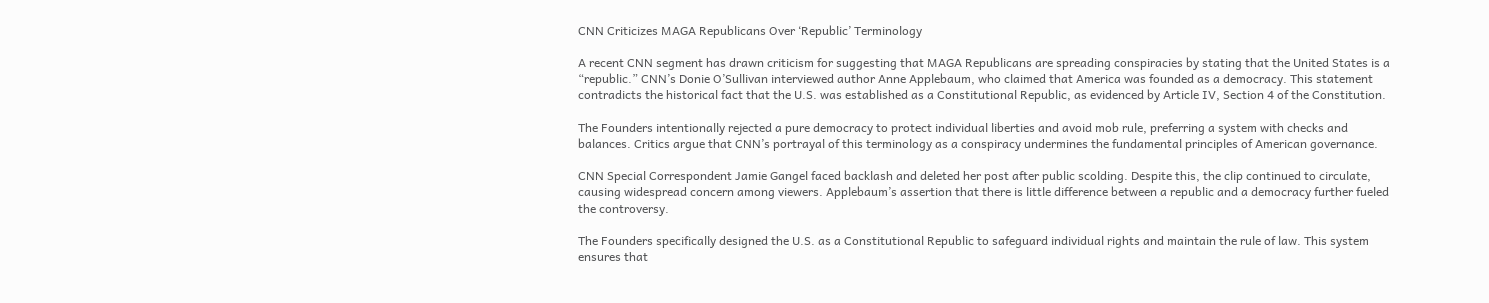CNN Criticizes MAGA Republicans Over ‘Republic’ Terminology

A recent CNN segment has drawn criticism for suggesting that MAGA Republicans are spreading conspiracies by stating that the United States is a “republic.” CNN’s Donie O’Sullivan interviewed author Anne Applebaum, who claimed that America was founded as a democracy. This statement contradicts the historical fact that the U.S. was established as a Constitutional Republic, as evidenced by Article IV, Section 4 of the Constitution.

The Founders intentionally rejected a pure democracy to protect individual liberties and avoid mob rule, preferring a system with checks and balances. Critics argue that CNN’s portrayal of this terminology as a conspiracy undermines the fundamental principles of American governance.

CNN Special Correspondent Jamie Gangel faced backlash and deleted her post after public scolding. Despite this, the clip continued to circulate, causing widespread concern among viewers. Applebaum’s assertion that there is little difference between a republic and a democracy further fueled the controversy.

The Founders specifically designed the U.S. as a Constitutional Republic to safeguard individual rights and maintain the rule of law. This system ensures that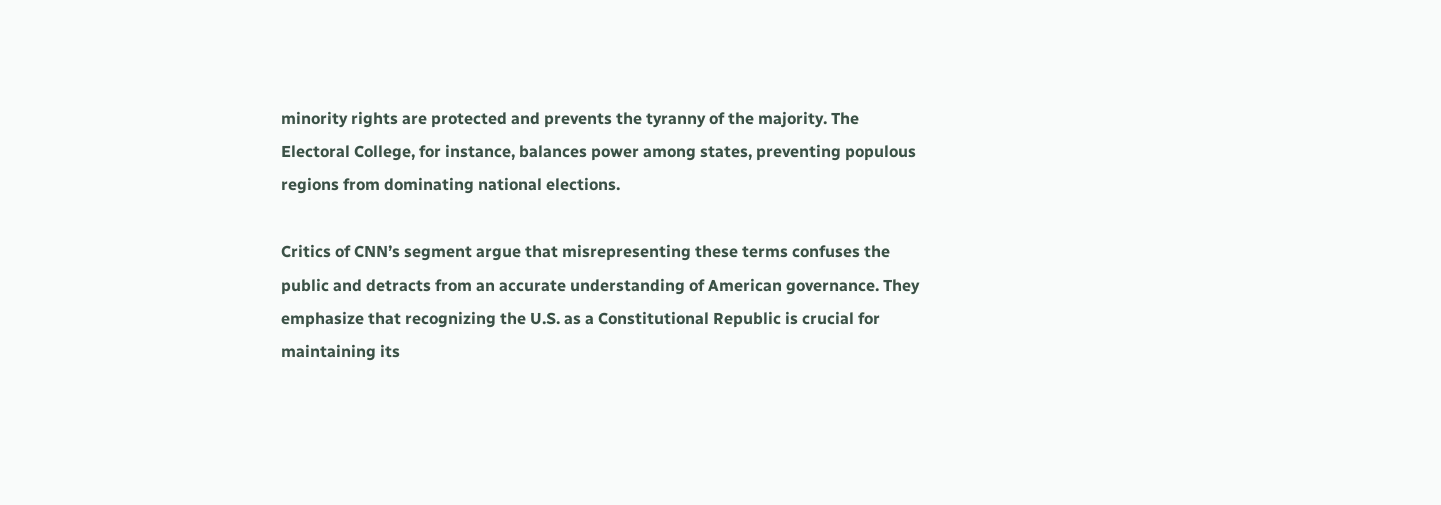minority rights are protected and prevents the tyranny of the majority. The Electoral College, for instance, balances power among states, preventing populous regions from dominating national elections.

Critics of CNN’s segment argue that misrepresenting these terms confuses the public and detracts from an accurate understanding of American governance. They emphasize that recognizing the U.S. as a Constitutional Republic is crucial for maintaining its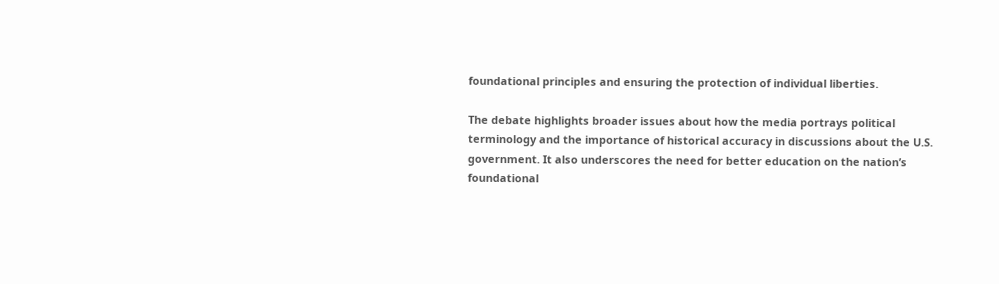foundational principles and ensuring the protection of individual liberties.

The debate highlights broader issues about how the media portrays political terminology and the importance of historical accuracy in discussions about the U.S. government. It also underscores the need for better education on the nation’s foundational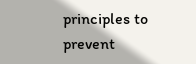principles to prevent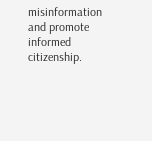misinformation and promote informed citizenship.